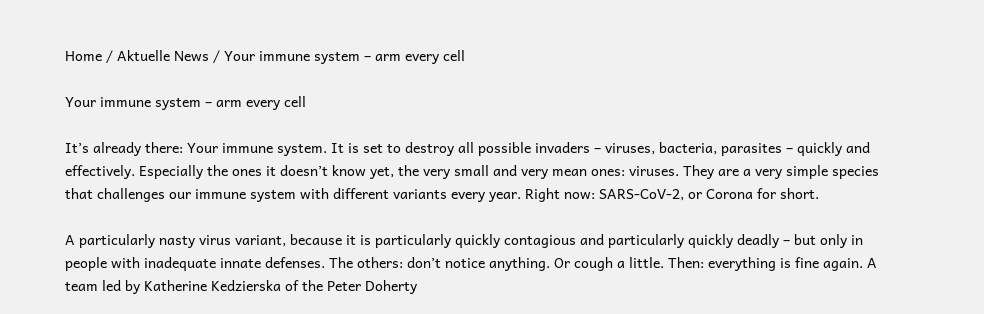Home / Aktuelle News / Your immune system – arm every cell

Your immune system – arm every cell

It’s already there: Your immune system. It is set to destroy all possible invaders – viruses, bacteria, parasites – quickly and effectively. Especially the ones it doesn’t know yet, the very small and very mean ones: viruses. They are a very simple species that challenges our immune system with different variants every year. Right now: SARS-CoV-2, or Corona for short.

A particularly nasty virus variant, because it is particularly quickly contagious and particularly quickly deadly – but only in people with inadequate innate defenses. The others: don’t notice anything. Or cough a little. Then: everything is fine again. A team led by Katherine Kedzierska of the Peter Doherty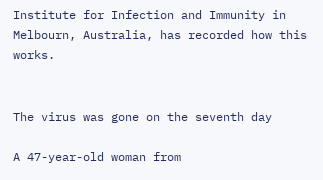Institute for Infection and Immunity in Melbourn, Australia, has recorded how this works.


The virus was gone on the seventh day

A 47-year-old woman from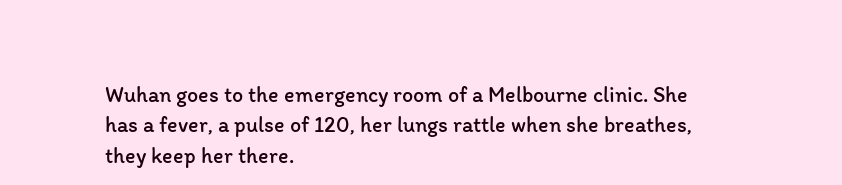Wuhan goes to the emergency room of a Melbourne clinic. She has a fever, a pulse of 120, her lungs rattle when she breathes, they keep her there.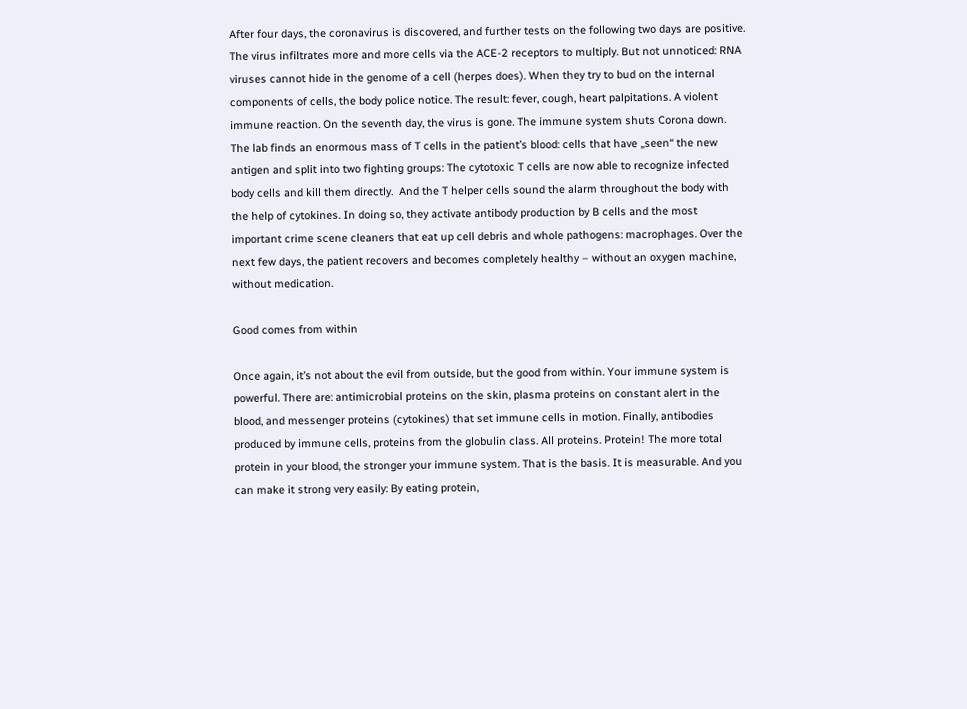After four days, the coronavirus is discovered, and further tests on the following two days are positive. The virus infiltrates more and more cells via the ACE-2 receptors to multiply. But not unnoticed: RNA viruses cannot hide in the genome of a cell (herpes does). When they try to bud on the internal components of cells, the body police notice. The result: fever, cough, heart palpitations. A violent immune reaction. On the seventh day, the virus is gone. The immune system shuts Corona down. The lab finds an enormous mass of T cells in the patient’s blood: cells that have „seen“ the new antigen and split into two fighting groups: The cytotoxic T cells are now able to recognize infected body cells and kill them directly.  And the T helper cells sound the alarm throughout the body with the help of cytokines. In doing so, they activate antibody production by B cells and the most important crime scene cleaners that eat up cell debris and whole pathogens: macrophages. Over the next few days, the patient recovers and becomes completely healthy – without an oxygen machine, without medication.

Good comes from within

Once again, it’s not about the evil from outside, but the good from within. Your immune system is powerful. There are: antimicrobial proteins on the skin, plasma proteins on constant alert in the blood, and messenger proteins (cytokines) that set immune cells in motion. Finally, antibodies produced by immune cells, proteins from the globulin class. All proteins. Protein! The more total protein in your blood, the stronger your immune system. That is the basis. It is measurable. And you can make it strong very easily: By eating protein,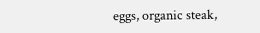eggs, organic steak,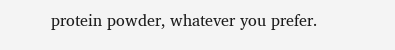protein powder, whatever you prefer.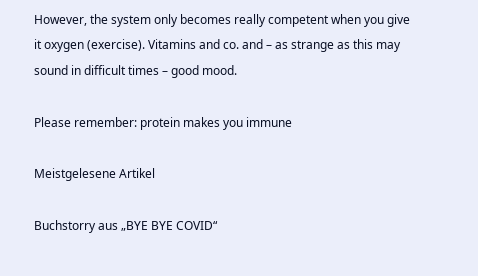However, the system only becomes really competent when you give it oxygen (exercise). Vitamins and co. and – as strange as this may sound in difficult times – good mood.

Please remember: protein makes you immune

Meistgelesene Artikel

Buchstorry aus „BYE BYE COVID“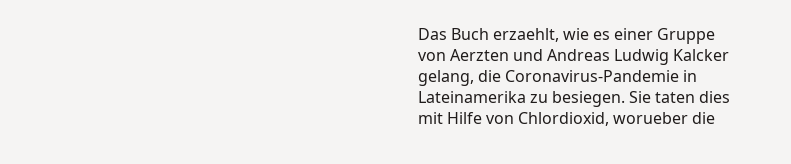Das Buch erzaehlt, wie es einer Gruppe von Aerzten und Andreas Ludwig Kalcker gelang, die Coronavirus-Pandemie in Lateinamerika zu besiegen. Sie taten dies mit Hilfe von Chlordioxid, worueber die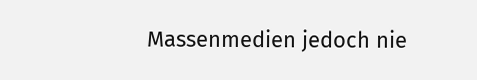Massenmedien jedoch nie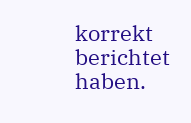korrekt berichtet haben.